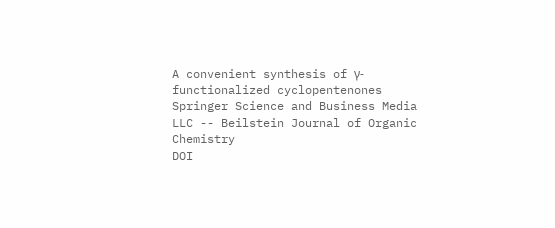A convenient synthesis of γ-functionalized cyclopentenones
Springer Science and Business Media LLC -- Beilstein Journal of Organic Chemistry
DOI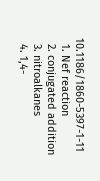10.1186/1860-5397-1-11
  1. Nef reaction
  2. conjugated addition
  3. nitroalkanes
  4. 1,4-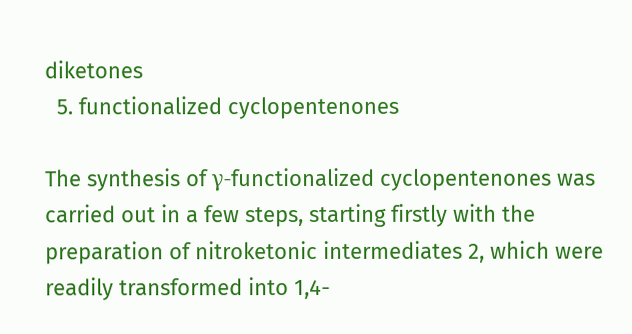diketones
  5. functionalized cyclopentenones

The synthesis of γ-functionalized cyclopentenones was carried out in a few steps, starting firstly with the preparation of nitroketonic intermediates 2, which were readily transformed into 1,4-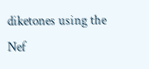diketones using the Nef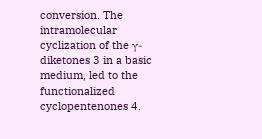conversion. The intramolecular cyclization of the γ-diketones 3 in a basic medium, led to the functionalized cyclopentenones 4.